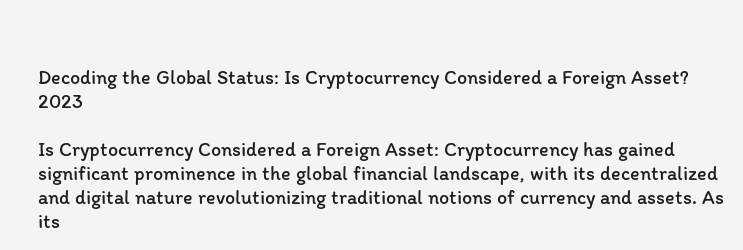Decoding the Global Status: Is Cryptocurrency Considered a Foreign Asset? 2023

Is Cryptocurrency Considered a Foreign Asset: Cryptocurrency has gained significant prominence in the global financial landscape, with its decentralized and digital nature revolutionizing traditional notions of currency and assets. As its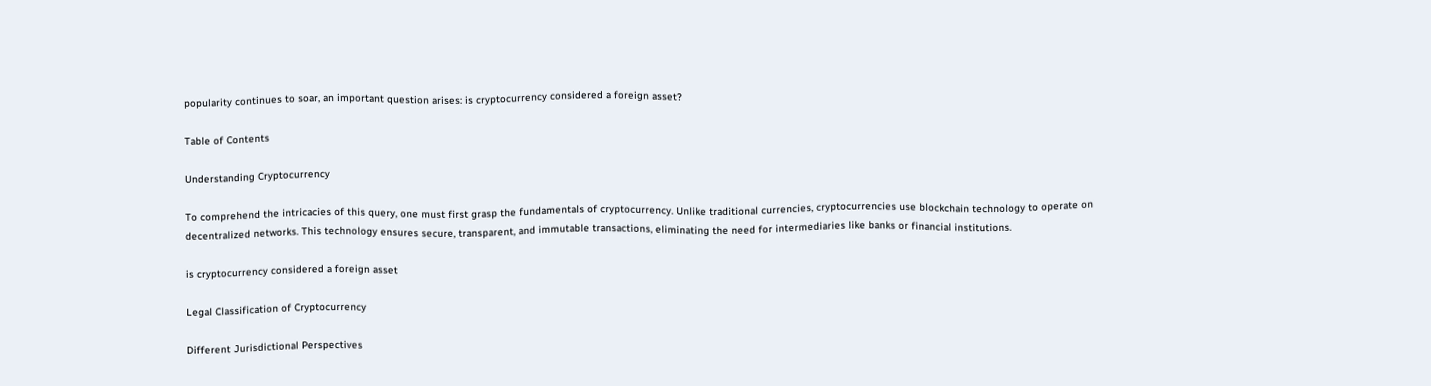popularity continues to soar, an important question arises: is cryptocurrency considered a foreign asset?

Table of Contents

Understanding Cryptocurrency

To comprehend the intricacies of this query, one must first grasp the fundamentals of cryptocurrency. Unlike traditional currencies, cryptocurrencies use blockchain technology to operate on decentralized networks. This technology ensures secure, transparent, and immutable transactions, eliminating the need for intermediaries like banks or financial institutions.

is cryptocurrency considered a foreign asset

Legal Classification of Cryptocurrency

Different Jurisdictional Perspectives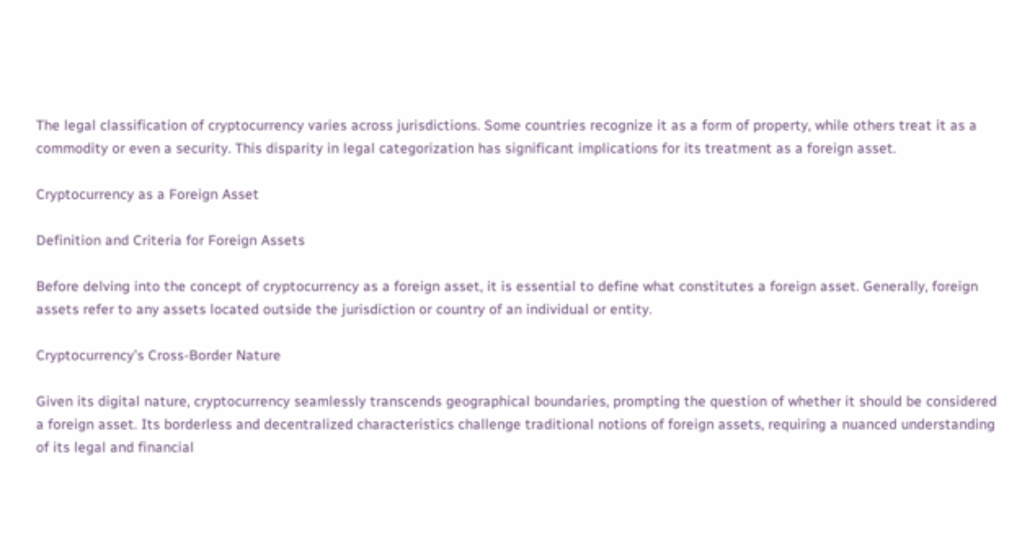The legal classification of cryptocurrency varies across jurisdictions. Some countries recognize it as a form of property, while others treat it as a commodity or even a security. This disparity in legal categorization has significant implications for its treatment as a foreign asset.

Cryptocurrency as a Foreign Asset

Definition and Criteria for Foreign Assets

Before delving into the concept of cryptocurrency as a foreign asset, it is essential to define what constitutes a foreign asset. Generally, foreign assets refer to any assets located outside the jurisdiction or country of an individual or entity.

Cryptocurrency’s Cross-Border Nature

Given its digital nature, cryptocurrency seamlessly transcends geographical boundaries, prompting the question of whether it should be considered a foreign asset. Its borderless and decentralized characteristics challenge traditional notions of foreign assets, requiring a nuanced understanding of its legal and financial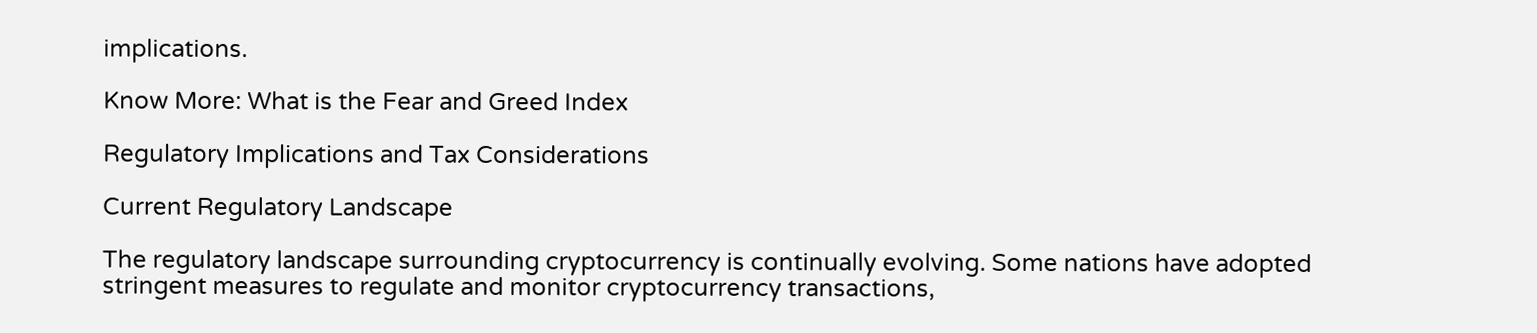implications.

Know More: What is the Fear and Greed Index

Regulatory Implications and Tax Considerations

Current Regulatory Landscape

The regulatory landscape surrounding cryptocurrency is continually evolving. Some nations have adopted stringent measures to regulate and monitor cryptocurrency transactions,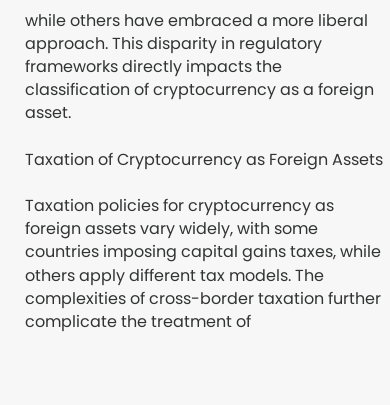while others have embraced a more liberal approach. This disparity in regulatory frameworks directly impacts the classification of cryptocurrency as a foreign asset.

Taxation of Cryptocurrency as Foreign Assets

Taxation policies for cryptocurrency as foreign assets vary widely, with some countries imposing capital gains taxes, while others apply different tax models. The complexities of cross-border taxation further complicate the treatment of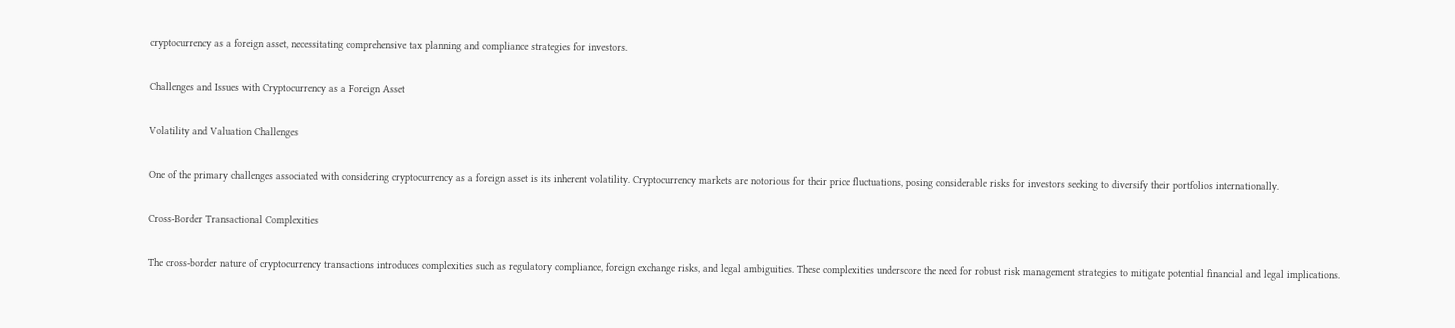cryptocurrency as a foreign asset, necessitating comprehensive tax planning and compliance strategies for investors.

Challenges and Issues with Cryptocurrency as a Foreign Asset

Volatility and Valuation Challenges

One of the primary challenges associated with considering cryptocurrency as a foreign asset is its inherent volatility. Cryptocurrency markets are notorious for their price fluctuations, posing considerable risks for investors seeking to diversify their portfolios internationally.

Cross-Border Transactional Complexities

The cross-border nature of cryptocurrency transactions introduces complexities such as regulatory compliance, foreign exchange risks, and legal ambiguities. These complexities underscore the need for robust risk management strategies to mitigate potential financial and legal implications.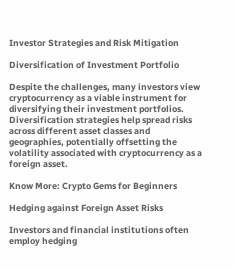Investor Strategies and Risk Mitigation

Diversification of Investment Portfolio

Despite the challenges, many investors view cryptocurrency as a viable instrument for diversifying their investment portfolios. Diversification strategies help spread risks across different asset classes and geographies, potentially offsetting the volatility associated with cryptocurrency as a foreign asset.

Know More: Crypto Gems for Beginners

Hedging against Foreign Asset Risks

Investors and financial institutions often employ hedging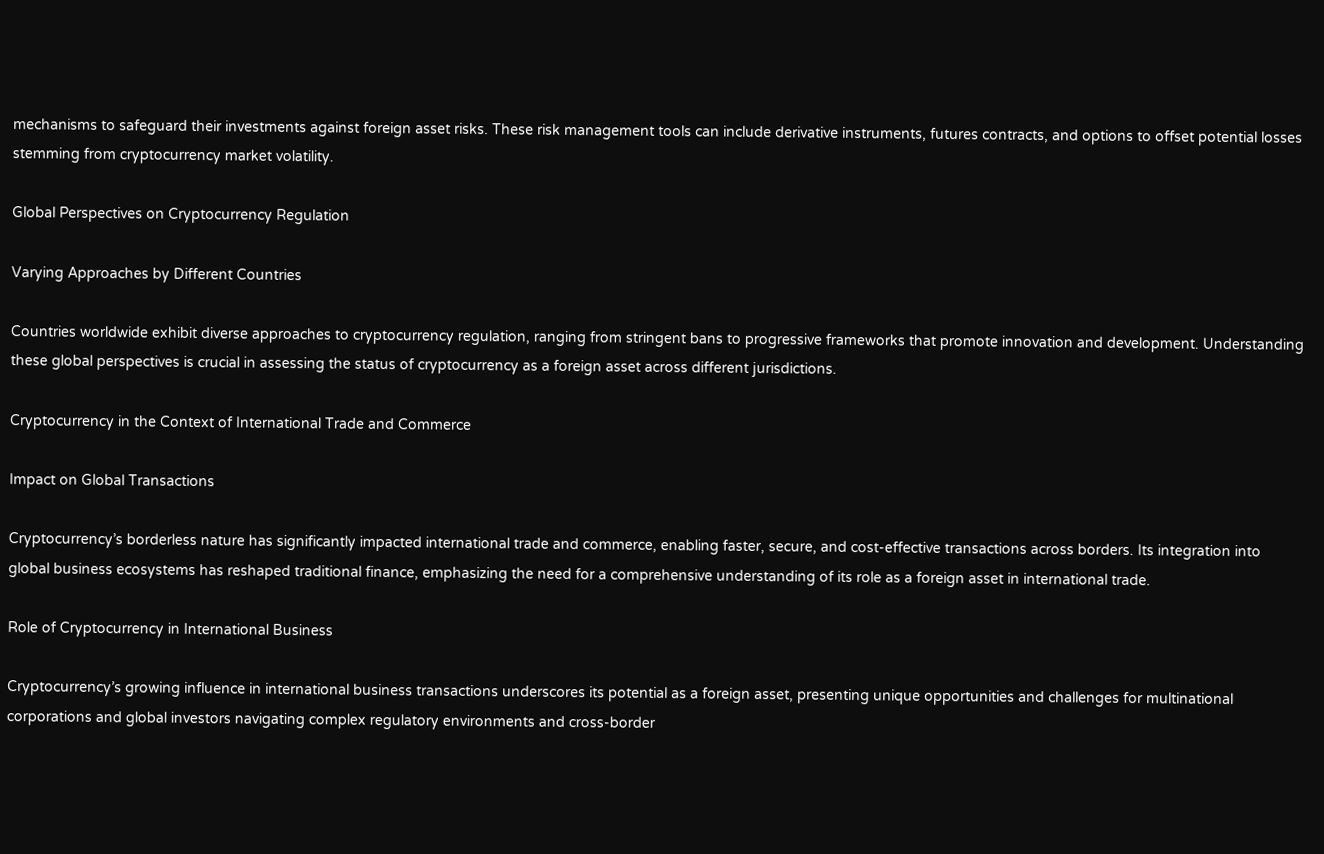mechanisms to safeguard their investments against foreign asset risks. These risk management tools can include derivative instruments, futures contracts, and options to offset potential losses stemming from cryptocurrency market volatility.

Global Perspectives on Cryptocurrency Regulation

Varying Approaches by Different Countries

Countries worldwide exhibit diverse approaches to cryptocurrency regulation, ranging from stringent bans to progressive frameworks that promote innovation and development. Understanding these global perspectives is crucial in assessing the status of cryptocurrency as a foreign asset across different jurisdictions.

Cryptocurrency in the Context of International Trade and Commerce

Impact on Global Transactions

Cryptocurrency’s borderless nature has significantly impacted international trade and commerce, enabling faster, secure, and cost-effective transactions across borders. Its integration into global business ecosystems has reshaped traditional finance, emphasizing the need for a comprehensive understanding of its role as a foreign asset in international trade.

Role of Cryptocurrency in International Business

Cryptocurrency’s growing influence in international business transactions underscores its potential as a foreign asset, presenting unique opportunities and challenges for multinational corporations and global investors navigating complex regulatory environments and cross-border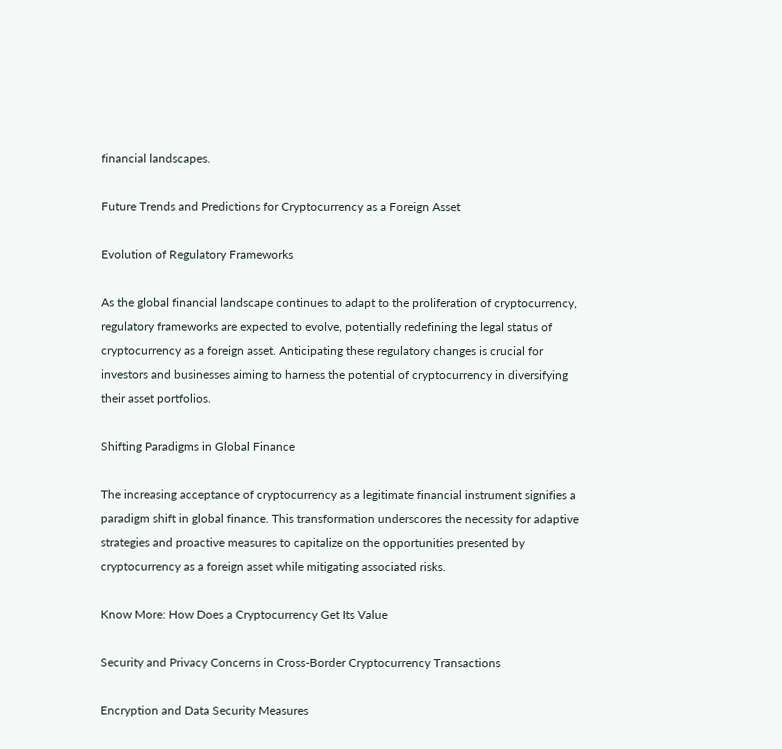financial landscapes.

Future Trends and Predictions for Cryptocurrency as a Foreign Asset

Evolution of Regulatory Frameworks

As the global financial landscape continues to adapt to the proliferation of cryptocurrency, regulatory frameworks are expected to evolve, potentially redefining the legal status of cryptocurrency as a foreign asset. Anticipating these regulatory changes is crucial for investors and businesses aiming to harness the potential of cryptocurrency in diversifying their asset portfolios.

Shifting Paradigms in Global Finance

The increasing acceptance of cryptocurrency as a legitimate financial instrument signifies a paradigm shift in global finance. This transformation underscores the necessity for adaptive strategies and proactive measures to capitalize on the opportunities presented by cryptocurrency as a foreign asset while mitigating associated risks.

Know More: How Does a Cryptocurrency Get Its Value

Security and Privacy Concerns in Cross-Border Cryptocurrency Transactions

Encryption and Data Security Measures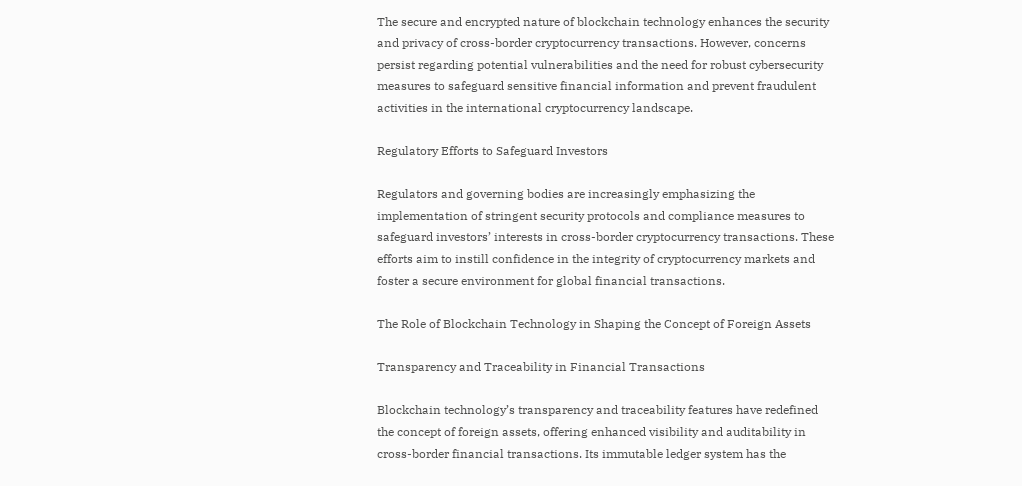The secure and encrypted nature of blockchain technology enhances the security and privacy of cross-border cryptocurrency transactions. However, concerns persist regarding potential vulnerabilities and the need for robust cybersecurity measures to safeguard sensitive financial information and prevent fraudulent activities in the international cryptocurrency landscape.

Regulatory Efforts to Safeguard Investors

Regulators and governing bodies are increasingly emphasizing the implementation of stringent security protocols and compliance measures to safeguard investors’ interests in cross-border cryptocurrency transactions. These efforts aim to instill confidence in the integrity of cryptocurrency markets and foster a secure environment for global financial transactions.

The Role of Blockchain Technology in Shaping the Concept of Foreign Assets

Transparency and Traceability in Financial Transactions

Blockchain technology’s transparency and traceability features have redefined the concept of foreign assets, offering enhanced visibility and auditability in cross-border financial transactions. Its immutable ledger system has the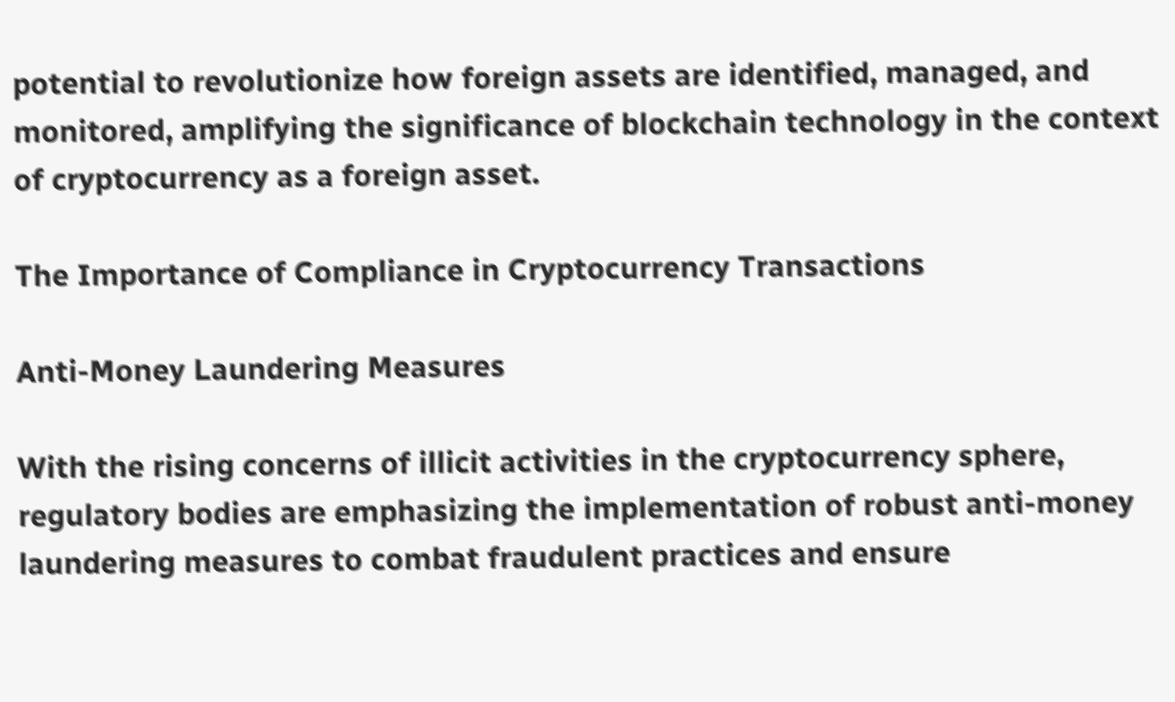potential to revolutionize how foreign assets are identified, managed, and monitored, amplifying the significance of blockchain technology in the context of cryptocurrency as a foreign asset.

The Importance of Compliance in Cryptocurrency Transactions

Anti-Money Laundering Measures

With the rising concerns of illicit activities in the cryptocurrency sphere, regulatory bodies are emphasizing the implementation of robust anti-money laundering measures to combat fraudulent practices and ensure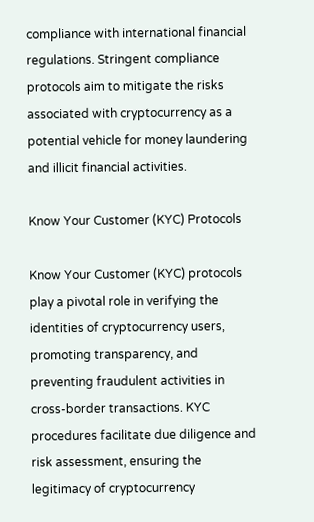compliance with international financial regulations. Stringent compliance protocols aim to mitigate the risks associated with cryptocurrency as a potential vehicle for money laundering and illicit financial activities.

Know Your Customer (KYC) Protocols

Know Your Customer (KYC) protocols play a pivotal role in verifying the identities of cryptocurrency users, promoting transparency, and preventing fraudulent activities in cross-border transactions. KYC procedures facilitate due diligence and risk assessment, ensuring the legitimacy of cryptocurrency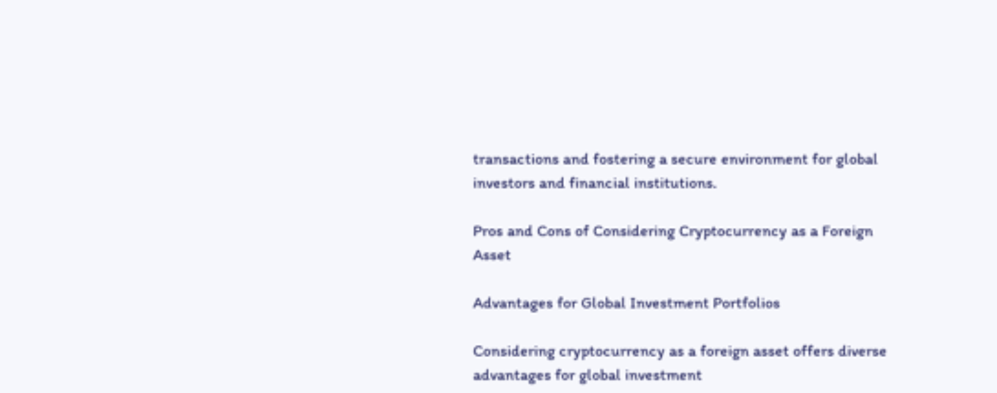transactions and fostering a secure environment for global investors and financial institutions.

Pros and Cons of Considering Cryptocurrency as a Foreign Asset

Advantages for Global Investment Portfolios

Considering cryptocurrency as a foreign asset offers diverse advantages for global investment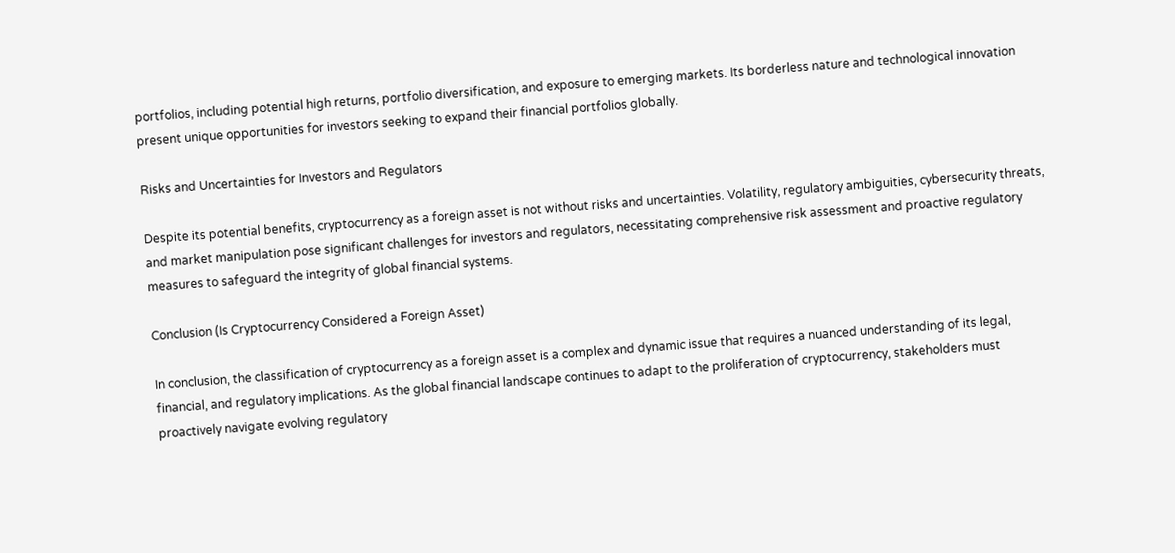portfolios, including potential high returns, portfolio diversification, and exposure to emerging markets. Its borderless nature and technological innovation present unique opportunities for investors seeking to expand their financial portfolios globally.

Risks and Uncertainties for Investors and Regulators

Despite its potential benefits, cryptocurrency as a foreign asset is not without risks and uncertainties. Volatility, regulatory ambiguities, cybersecurity threats, and market manipulation pose significant challenges for investors and regulators, necessitating comprehensive risk assessment and proactive regulatory measures to safeguard the integrity of global financial systems.

Conclusion (Is Cryptocurrency Considered a Foreign Asset)

In conclusion, the classification of cryptocurrency as a foreign asset is a complex and dynamic issue that requires a nuanced understanding of its legal, financial, and regulatory implications. As the global financial landscape continues to adapt to the proliferation of cryptocurrency, stakeholders must proactively navigate evolving regulatory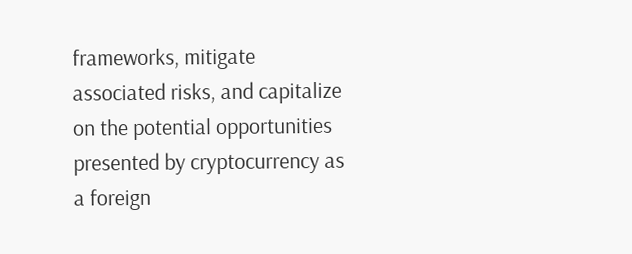frameworks, mitigate associated risks, and capitalize on the potential opportunities presented by cryptocurrency as a foreign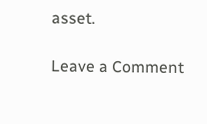asset.

Leave a Comment